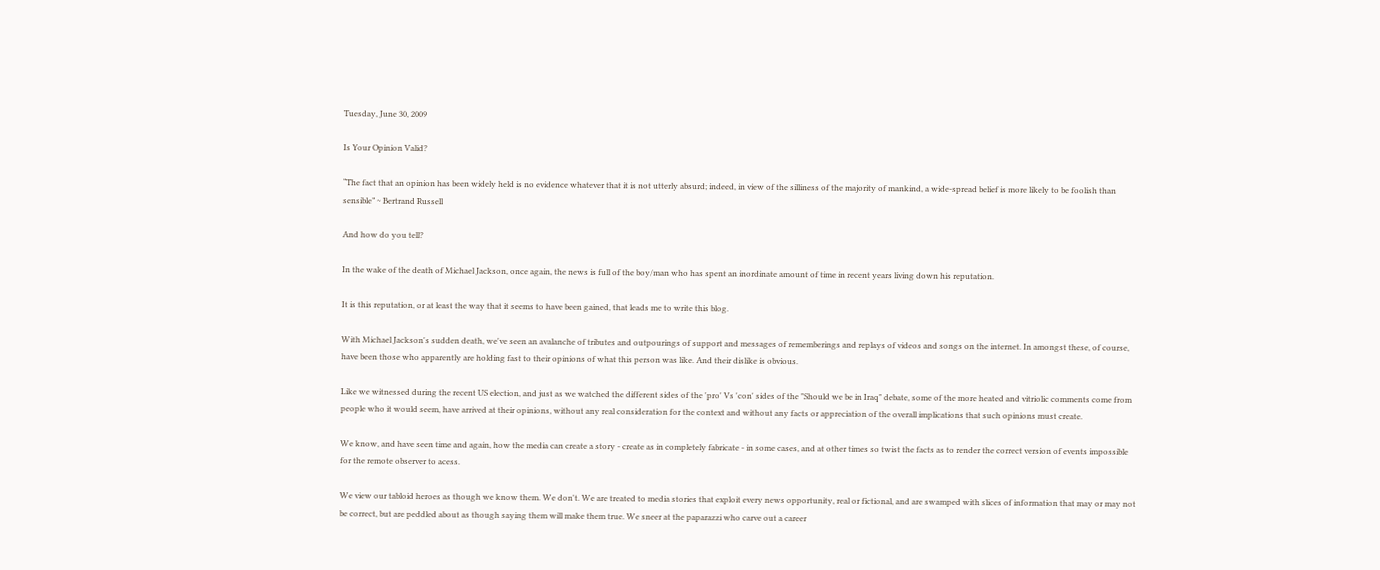Tuesday, June 30, 2009

Is Your Opinion Valid?

“The fact that an opinion has been widely held is no evidence whatever that it is not utterly absurd; indeed, in view of the silliness of the majority of mankind, a wide-spread belief is more likely to be foolish than sensible” ~ Bertrand Russell

And how do you tell?

In the wake of the death of Michael Jackson, once again, the news is full of the boy/man who has spent an inordinate amount of time in recent years living down his reputation.

It is this reputation, or at least the way that it seems to have been gained, that leads me to write this blog.

With Michael Jackson's sudden death, we've seen an avalanche of tributes and outpourings of support and messages of rememberings and replays of videos and songs on the internet. In amongst these, of course, have been those who apparently are holding fast to their opinions of what this person was like. And their dislike is obvious.

Like we witnessed during the recent US election, and just as we watched the different sides of the 'pro' Vs 'con' sides of the "Should we be in Iraq" debate, some of the more heated and vitriolic comments come from people who it would seem, have arrived at their opinions, without any real consideration for the context and without any facts or appreciation of the overall implications that such opinions must create.

We know, and have seen time and again, how the media can create a story - create as in completely fabricate - in some cases, and at other times so twist the facts as to render the correct version of events impossible for the remote observer to acess.

We view our tabloid heroes as though we know them. We don't. We are treated to media stories that exploit every news opportunity, real or fictional, and are swamped with slices of information that may or may not be correct, but are peddled about as though saying them will make them true. We sneer at the paparazzi who carve out a career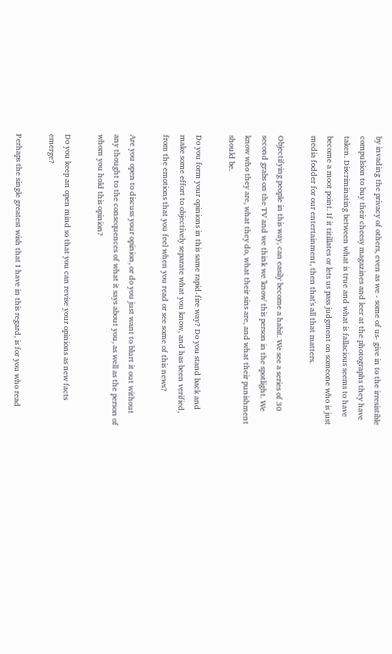by invading the privacy of others, even as we - some of us- give in to the irresistible compulsion to buy their cheesy magazines and leer at the photographs they have taken. Discriminating between what is true and what is fallacious seems to have become a moot point. If it titillates or lets us pass judgment on someone who is just media fodder for our entertainment, then that's all that matters.

Objectifying people in this way, can easily become a habit. We see a series of 30 second grabs on the TV and we think we 'know' this person in the spotlight. We know who they are, what they do, what their sins are, and what their punishment should be.

Do you form your opinions in this same rapid-fire way? Do you stand back and make some effort to objectively separate what you know, and has been verified, from the emotions that you feel when you read or see some of this news?

Are you open to discuss your opinion, or do you just want to blurt it out without any thought to the consequences of what it says about you, as well as the person of whom you hold this opinion?

Do you keep an open mind so that you can revise your opinions as new facts emerge?

Perhaps the single greatest wish that I have in this regard, is for you who read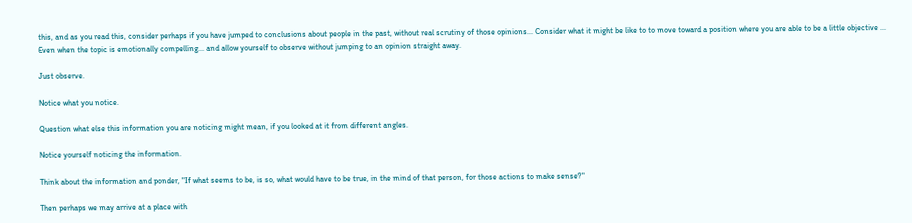this, and as you read this, consider perhaps if you have jumped to conclusions about people in the past, without real scrutiny of those opinions... Consider what it might be like to to move toward a position where you are able to be a little objective ... Even when the topic is emotionally compelling... and allow yourself to observe without jumping to an opinion straight away.

Just observe.

Notice what you notice.

Question what else this information you are noticing might mean, if you looked at it from different angles.

Notice yourself noticing the information.

Think about the information and ponder, "If what seems to be, is so, what would have to be true, in the mind of that person, for those actions to make sense?"

Then perhaps we may arrive at a place with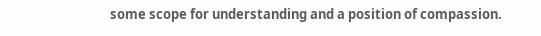some scope for understanding and a position of compassion.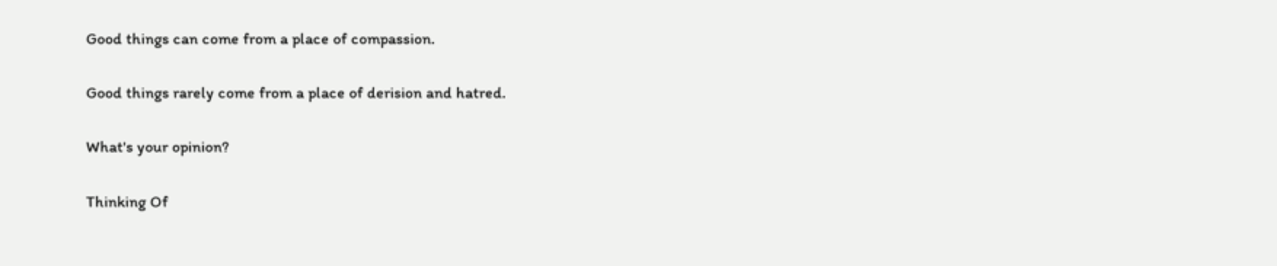Good things can come from a place of compassion.

Good things rarely come from a place of derision and hatred.

What's your opinion?

Thinking Of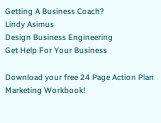Getting A Business Coach?
Lindy Asimus
Design Business Engineering
Get Help For Your Business

Download your free 24 Page Action Plan Marketing Workbook!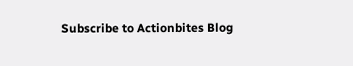Subscribe to Actionbites Blog